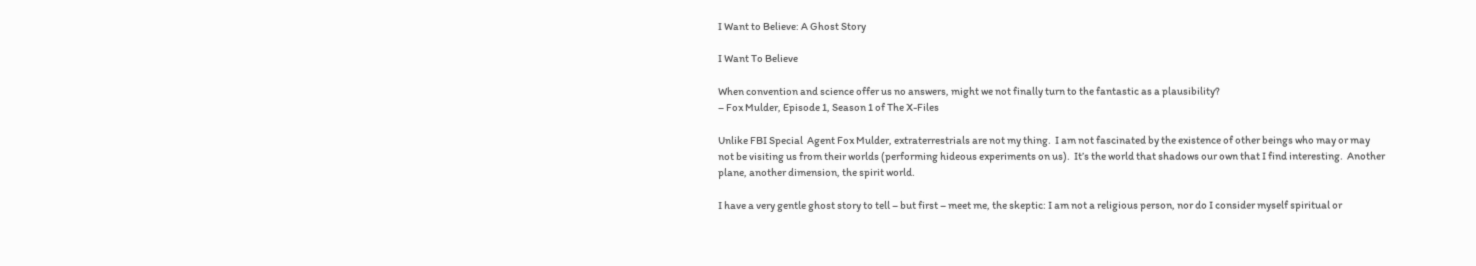I Want to Believe: A Ghost Story

I Want To Believe

When convention and science offer us no answers, might we not finally turn to the fantastic as a plausibility?
– Fox Mulder, Episode 1, Season 1 of The X-Files

Unlike FBI Special  Agent Fox Mulder, extraterrestrials are not my thing.  I am not fascinated by the existence of other beings who may or may not be visiting us from their worlds (performing hideous experiments on us).  It’s the world that shadows our own that I find interesting.  Another plane, another dimension, the spirit world.

I have a very gentle ghost story to tell – but first – meet me, the skeptic: I am not a religious person, nor do I consider myself spiritual or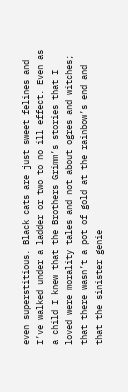even superstitious. Black cats are just sweet felines and I’ve walked under a ladder or two to no ill effect. Even as a child I knew that the Brothers Grimm’s stories that I loved were morality tales and not about ogres and witches; that there wasn’t a pot of gold at the rainbow’s end and that the sinister genie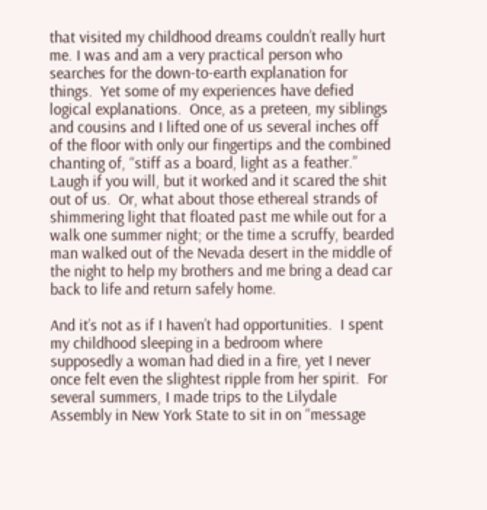that visited my childhood dreams couldn’t really hurt me. I was and am a very practical person who searches for the down-to-earth explanation for things.  Yet some of my experiences have defied logical explanations.  Once, as a preteen, my siblings and cousins and I lifted one of us several inches off of the floor with only our fingertips and the combined chanting of, “stiff as a board, light as a feather.”  Laugh if you will, but it worked and it scared the shit out of us.  Or, what about those ethereal strands of shimmering light that floated past me while out for a walk one summer night; or the time a scruffy, bearded man walked out of the Nevada desert in the middle of the night to help my brothers and me bring a dead car back to life and return safely home.

And it’s not as if I haven’t had opportunities.  I spent my childhood sleeping in a bedroom where supposedly a woman had died in a fire, yet I never once felt even the slightest ripple from her spirit.  For several summers, I made trips to the Lilydale Assembly in New York State to sit in on “message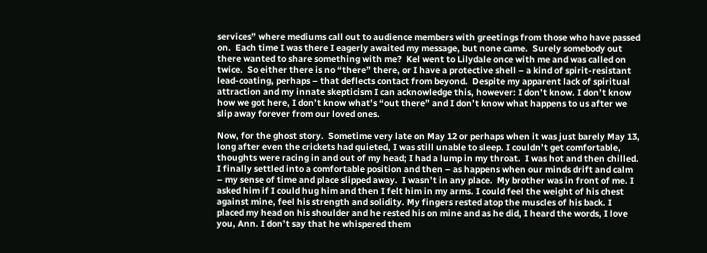services” where mediums call out to audience members with greetings from those who have passed on.  Each time I was there I eagerly awaited my message, but none came.  Surely somebody out there wanted to share something with me?  Kel went to Lilydale once with me and was called on twice.  So either there is no “there” there, or I have a protective shell – a kind of spirit-resistant lead-coating, perhaps – that deflects contact from beyond.  Despite my apparent lack of spiritual attraction and my innate skepticism I can acknowledge this, however: I don’t know. I don’t know how we got here, I don’t know what’s “out there” and I don’t know what happens to us after we slip away forever from our loved ones.

Now, for the ghost story.  Sometime very late on May 12 or perhaps when it was just barely May 13, long after even the crickets had quieted, I was still unable to sleep. I couldn’t get comfortable, thoughts were racing in and out of my head; I had a lump in my throat.  I was hot and then chilled. I finally settled into a comfortable position and then – as happens when our minds drift and calm – my sense of time and place slipped away.  I wasn’t in any place.  My brother was in front of me. I asked him if I could hug him and then I felt him in my arms. I could feel the weight of his chest against mine, feel his strength and solidity. My fingers rested atop the muscles of his back. I placed my head on his shoulder and he rested his on mine and as he did, I heard the words, I love you, Ann. I don’t say that he whispered them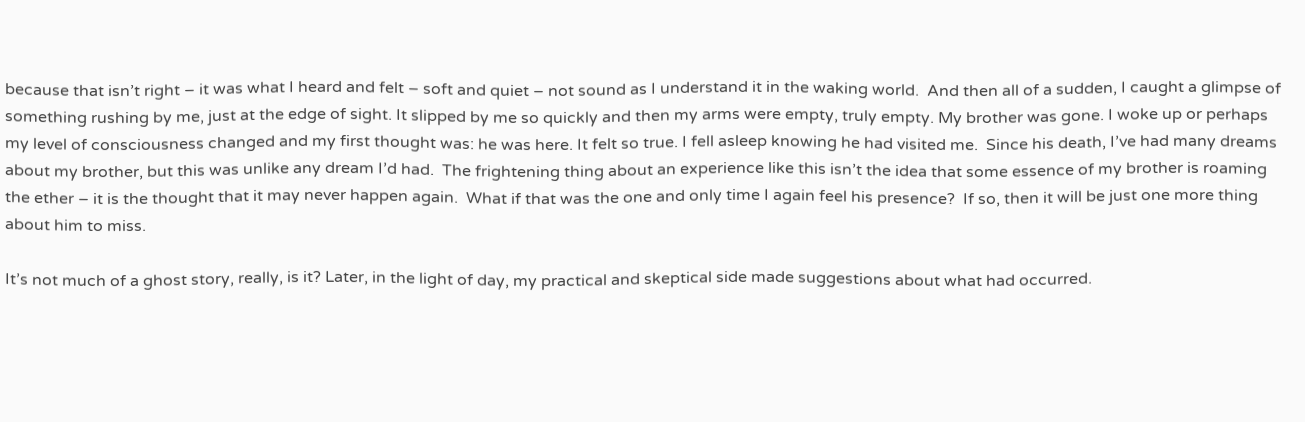because that isn’t right – it was what I heard and felt – soft and quiet – not sound as I understand it in the waking world.  And then all of a sudden, I caught a glimpse of something rushing by me, just at the edge of sight. It slipped by me so quickly and then my arms were empty, truly empty. My brother was gone. I woke up or perhaps my level of consciousness changed and my first thought was: he was here. It felt so true. I fell asleep knowing he had visited me.  Since his death, I’ve had many dreams about my brother, but this was unlike any dream I’d had.  The frightening thing about an experience like this isn’t the idea that some essence of my brother is roaming the ether – it is the thought that it may never happen again.  What if that was the one and only time I again feel his presence?  If so, then it will be just one more thing about him to miss.

It’s not much of a ghost story, really, is it? Later, in the light of day, my practical and skeptical side made suggestions about what had occurred.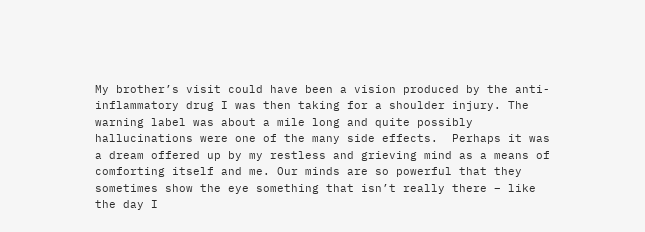My brother’s visit could have been a vision produced by the anti-inflammatory drug I was then taking for a shoulder injury. The warning label was about a mile long and quite possibly hallucinations were one of the many side effects.  Perhaps it was a dream offered up by my restless and grieving mind as a means of comforting itself and me. Our minds are so powerful that they sometimes show the eye something that isn’t really there – like the day I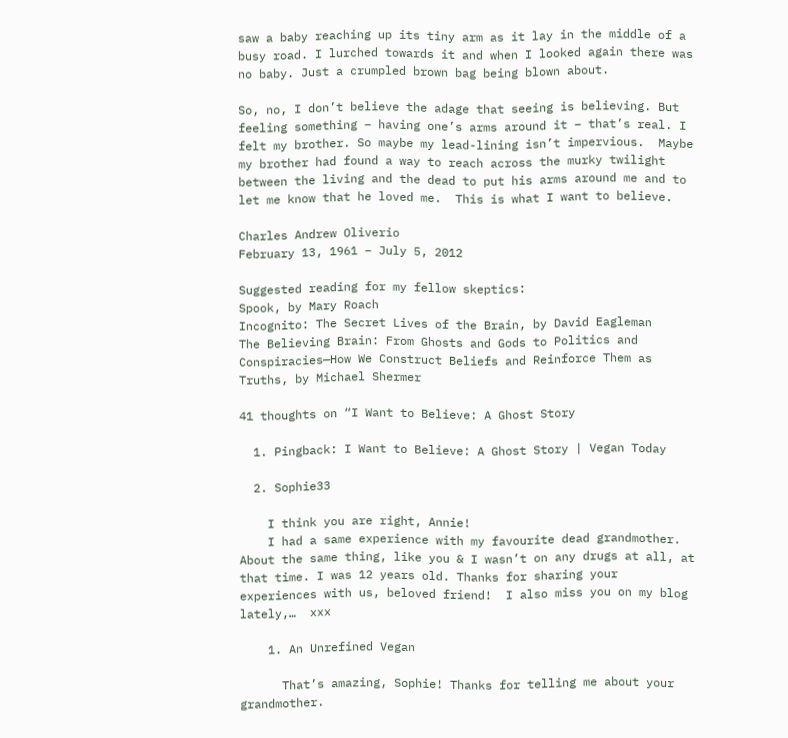saw a baby reaching up its tiny arm as it lay in the middle of a busy road. I lurched towards it and when I looked again there was no baby. Just a crumpled brown bag being blown about.

So, no, I don’t believe the adage that seeing is believing. But feeling something – having one’s arms around it – that’s real. I felt my brother. So maybe my lead-lining isn’t impervious.  Maybe my brother had found a way to reach across the murky twilight between the living and the dead to put his arms around me and to let me know that he loved me.  This is what I want to believe.

Charles Andrew Oliverio
February 13, 1961 – July 5, 2012

Suggested reading for my fellow skeptics:
Spook, by Mary Roach
Incognito: The Secret Lives of the Brain, by David Eagleman
The Believing Brain: From Ghosts and Gods to Politics and Conspiracies—How We Construct Beliefs and Reinforce Them as Truths, by Michael Shermer

41 thoughts on “I Want to Believe: A Ghost Story

  1. Pingback: I Want to Believe: A Ghost Story | Vegan Today

  2. Sophie33

    I think you are right, Annie!
    I had a same experience with my favourite dead grandmother. About the same thing, like you & I wasn’t on any drugs at all, at that time. I was 12 years old. Thanks for sharing your experiences with us, beloved friend!  I also miss you on my blog lately,…  xxx

    1. An Unrefined Vegan

      That’s amazing, Sophie! Thanks for telling me about your grandmother.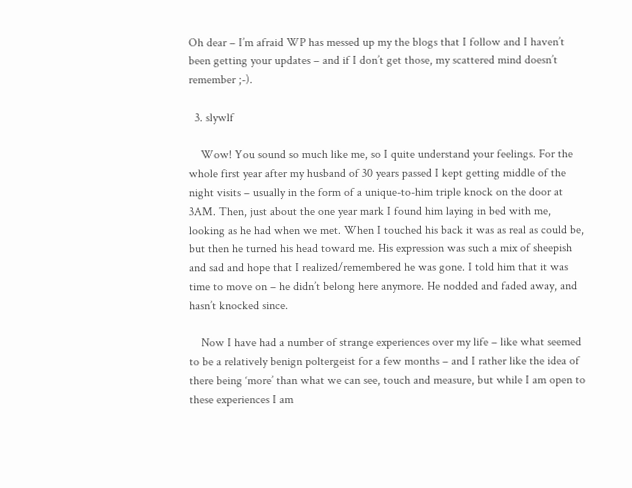Oh dear – I’m afraid WP has messed up my the blogs that I follow and I haven’t been getting your updates – and if I don’t get those, my scattered mind doesn’t remember ;-).

  3. slywlf

    Wow! You sound so much like me, so I quite understand your feelings. For the whole first year after my husband of 30 years passed I kept getting middle of the night visits – usually in the form of a unique-to-him triple knock on the door at 3AM. Then, just about the one year mark I found him laying in bed with me, looking as he had when we met. When I touched his back it was as real as could be, but then he turned his head toward me. His expression was such a mix of sheepish and sad and hope that I realized/remembered he was gone. I told him that it was time to move on – he didn’t belong here anymore. He nodded and faded away, and hasn’t knocked since.

    Now I have had a number of strange experiences over my life – like what seemed to be a relatively benign poltergeist for a few months – and I rather like the idea of there being ‘more’ than what we can see, touch and measure, but while I am open to these experiences I am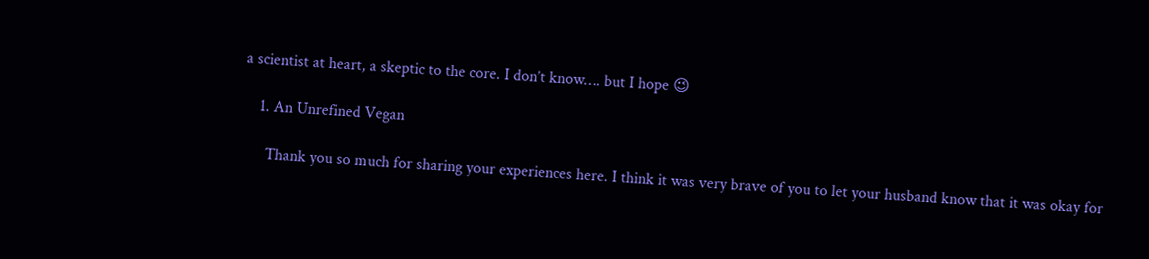a scientist at heart, a skeptic to the core. I don’t know…. but I hope 😉

    1. An Unrefined Vegan

      Thank you so much for sharing your experiences here. I think it was very brave of you to let your husband know that it was okay for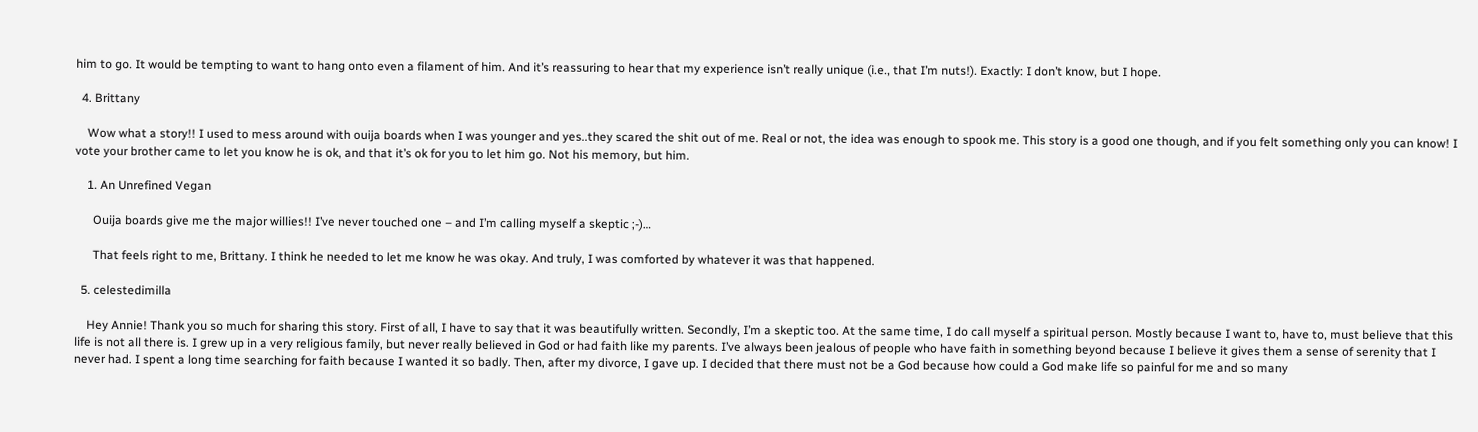him to go. It would be tempting to want to hang onto even a filament of him. And it’s reassuring to hear that my experience isn’t really unique (i.e., that I’m nuts!). Exactly: I don’t know, but I hope.

  4. Brittany

    Wow what a story!! I used to mess around with ouija boards when I was younger and yes..they scared the shit out of me. Real or not, the idea was enough to spook me. This story is a good one though, and if you felt something only you can know! I vote your brother came to let you know he is ok, and that it’s ok for you to let him go. Not his memory, but him.

    1. An Unrefined Vegan

      Ouija boards give me the major willies!! I’ve never touched one – and I’m calling myself a skeptic ;-)…

      That feels right to me, Brittany. I think he needed to let me know he was okay. And truly, I was comforted by whatever it was that happened.

  5. celestedimilla

    Hey Annie! Thank you so much for sharing this story. First of all, I have to say that it was beautifully written. Secondly, I’m a skeptic too. At the same time, I do call myself a spiritual person. Mostly because I want to, have to, must believe that this life is not all there is. I grew up in a very religious family, but never really believed in God or had faith like my parents. I’ve always been jealous of people who have faith in something beyond because I believe it gives them a sense of serenity that I never had. I spent a long time searching for faith because I wanted it so badly. Then, after my divorce, I gave up. I decided that there must not be a God because how could a God make life so painful for me and so many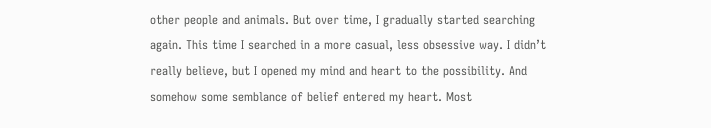other people and animals. But over time, I gradually started searching again. This time I searched in a more casual, less obsessive way. I didn’t really believe, but I opened my mind and heart to the possibility. And somehow some semblance of belief entered my heart. Most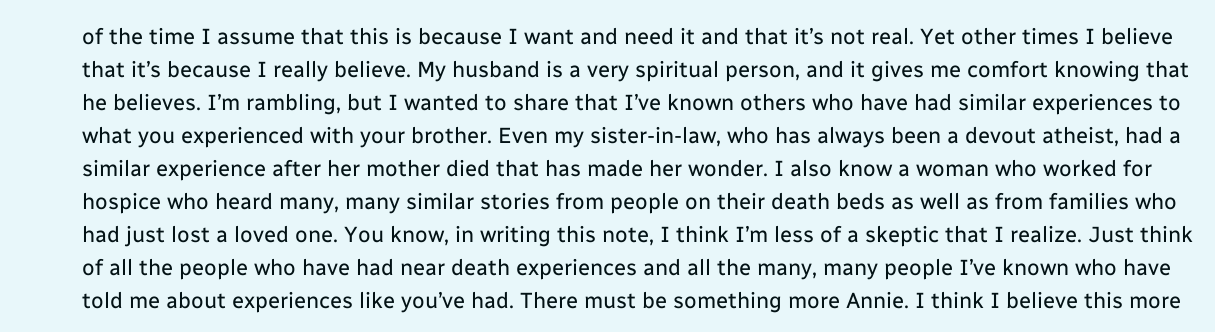of the time I assume that this is because I want and need it and that it’s not real. Yet other times I believe that it’s because I really believe. My husband is a very spiritual person, and it gives me comfort knowing that he believes. I’m rambling, but I wanted to share that I’ve known others who have had similar experiences to what you experienced with your brother. Even my sister-in-law, who has always been a devout atheist, had a similar experience after her mother died that has made her wonder. I also know a woman who worked for hospice who heard many, many similar stories from people on their death beds as well as from families who had just lost a loved one. You know, in writing this note, I think I’m less of a skeptic that I realize. Just think of all the people who have had near death experiences and all the many, many people I’ve known who have told me about experiences like you’ve had. There must be something more Annie. I think I believe this more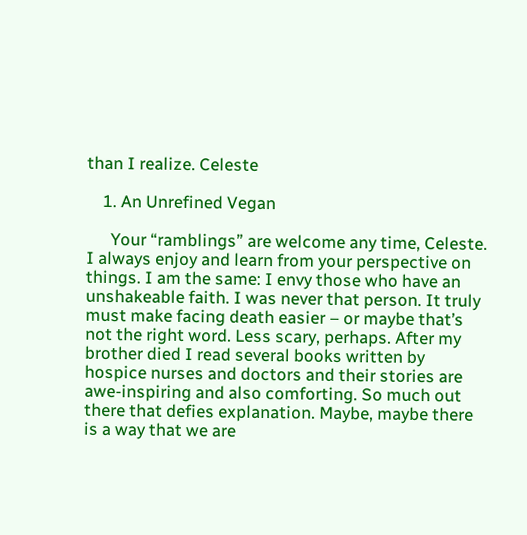than I realize. Celeste

    1. An Unrefined Vegan

      Your “ramblings” are welcome any time, Celeste. I always enjoy and learn from your perspective on things. I am the same: I envy those who have an unshakeable faith. I was never that person. It truly must make facing death easier – or maybe that’s not the right word. Less scary, perhaps. After my brother died I read several books written by hospice nurses and doctors and their stories are awe-inspiring and also comforting. So much out there that defies explanation. Maybe, maybe there is a way that we are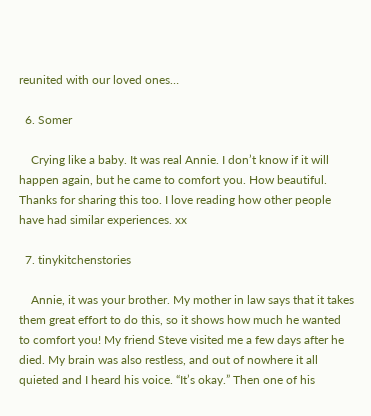reunited with our loved ones…

  6. Somer

    Crying like a baby. It was real Annie. I don’t know if it will happen again, but he came to comfort you. How beautiful. Thanks for sharing this too. I love reading how other people have had similar experiences. xx

  7. tinykitchenstories

    Annie, it was your brother. My mother in law says that it takes them great effort to do this, so it shows how much he wanted to comfort you! My friend Steve visited me a few days after he died. My brain was also restless, and out of nowhere it all quieted and I heard his voice. “It’s okay.” Then one of his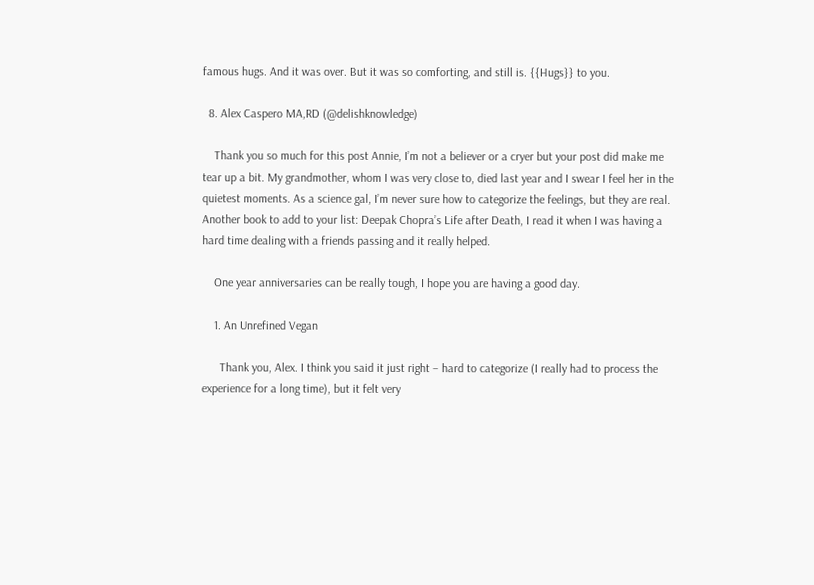famous hugs. And it was over. But it was so comforting, and still is. {{Hugs}} to you.

  8. Alex Caspero MA,RD (@delishknowledge)

    Thank you so much for this post Annie, I’m not a believer or a cryer but your post did make me tear up a bit. My grandmother, whom I was very close to, died last year and I swear I feel her in the quietest moments. As a science gal, I’m never sure how to categorize the feelings, but they are real. Another book to add to your list: Deepak Chopra’s Life after Death, I read it when I was having a hard time dealing with a friends passing and it really helped.

    One year anniversaries can be really tough, I hope you are having a good day.

    1. An Unrefined Vegan

      Thank you, Alex. I think you said it just right – hard to categorize (I really had to process the experience for a long time), but it felt very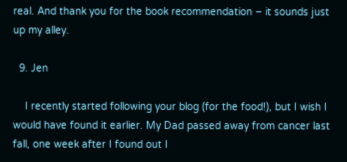real. And thank you for the book recommendation – it sounds just up my alley.

  9. Jen

    I recently started following your blog (for the food!), but I wish I would have found it earlier. My Dad passed away from cancer last fall, one week after I found out I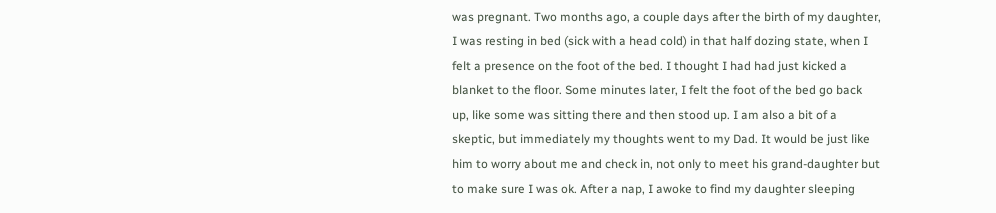was pregnant. Two months ago, a couple days after the birth of my daughter, I was resting in bed (sick with a head cold) in that half dozing state, when I felt a presence on the foot of the bed. I thought I had had just kicked a blanket to the floor. Some minutes later, I felt the foot of the bed go back up, like some was sitting there and then stood up. I am also a bit of a skeptic, but immediately my thoughts went to my Dad. It would be just like him to worry about me and check in, not only to meet his grand-daughter but to make sure I was ok. After a nap, I awoke to find my daughter sleeping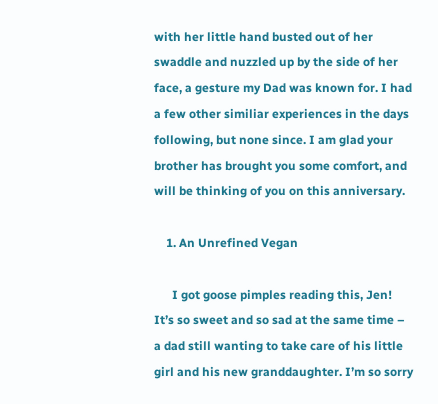with her little hand busted out of her swaddle and nuzzled up by the side of her face, a gesture my Dad was known for. I had a few other similiar experiences in the days following, but none since. I am glad your brother has brought you some comfort, and will be thinking of you on this anniversary.

    1. An Unrefined Vegan

      I got goose pimples reading this, Jen! It’s so sweet and so sad at the same time – a dad still wanting to take care of his little girl and his new granddaughter. I’m so sorry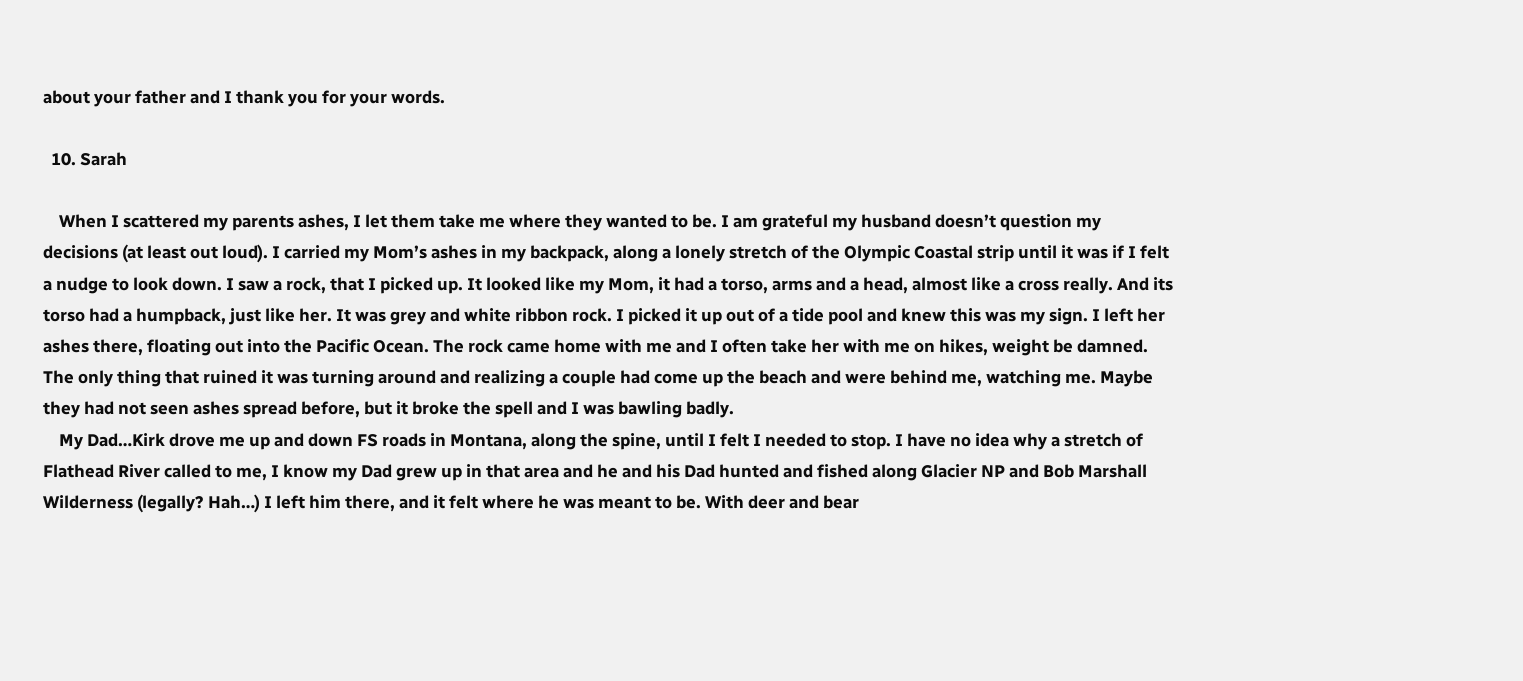about your father and I thank you for your words.

  10. Sarah

    When I scattered my parents ashes, I let them take me where they wanted to be. I am grateful my husband doesn’t question my decisions (at least out loud). I carried my Mom’s ashes in my backpack, along a lonely stretch of the Olympic Coastal strip until it was if I felt a nudge to look down. I saw a rock, that I picked up. It looked like my Mom, it had a torso, arms and a head, almost like a cross really. And its torso had a humpback, just like her. It was grey and white ribbon rock. I picked it up out of a tide pool and knew this was my sign. I left her ashes there, floating out into the Pacific Ocean. The rock came home with me and I often take her with me on hikes, weight be damned. The only thing that ruined it was turning around and realizing a couple had come up the beach and were behind me, watching me. Maybe they had not seen ashes spread before, but it broke the spell and I was bawling badly.
    My Dad…Kirk drove me up and down FS roads in Montana, along the spine, until I felt I needed to stop. I have no idea why a stretch of Flathead River called to me, I know my Dad grew up in that area and he and his Dad hunted and fished along Glacier NP and Bob Marshall Wilderness (legally? Hah…) I left him there, and it felt where he was meant to be. With deer and bear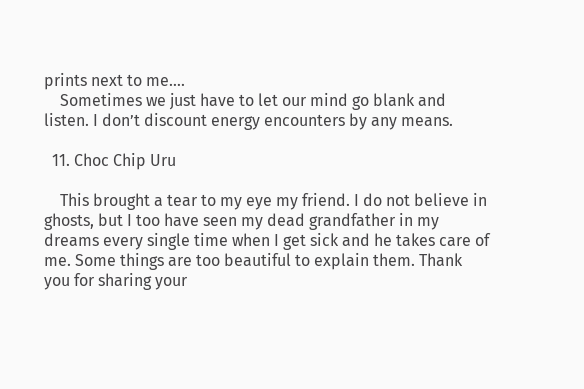prints next to me….
    Sometimes we just have to let our mind go blank and listen. I don’t discount energy encounters by any means.

  11. Choc Chip Uru

    This brought a tear to my eye my friend. I do not believe in ghosts, but I too have seen my dead grandfather in my dreams every single time when I get sick and he takes care of me. Some things are too beautiful to explain them. Thank you for sharing your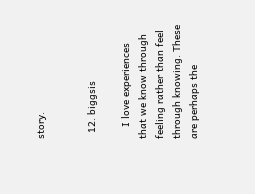story.


  12. biggsis

    I love experiences that we know through feeling rather than feel through knowing. These are perhaps the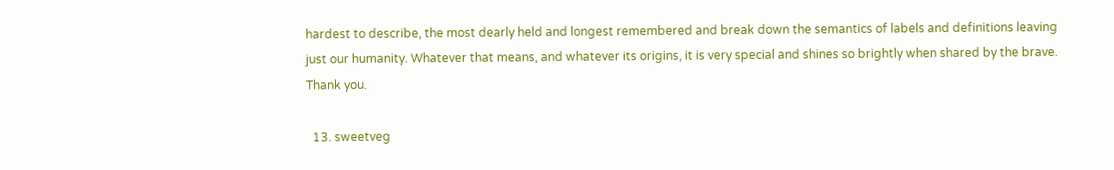hardest to describe, the most dearly held and longest remembered and break down the semantics of labels and definitions leaving just our humanity. Whatever that means, and whatever its origins, it is very special and shines so brightly when shared by the brave. Thank you.

  13. sweetveg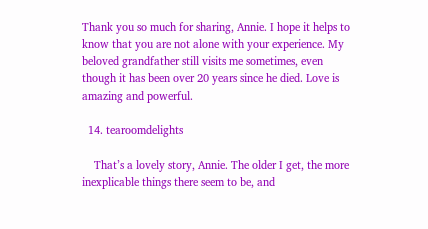Thank you so much for sharing, Annie. I hope it helps to know that you are not alone with your experience. My beloved grandfather still visits me sometimes, even though it has been over 20 years since he died. Love is amazing and powerful.

  14. tearoomdelights

    That’s a lovely story, Annie. The older I get, the more inexplicable things there seem to be, and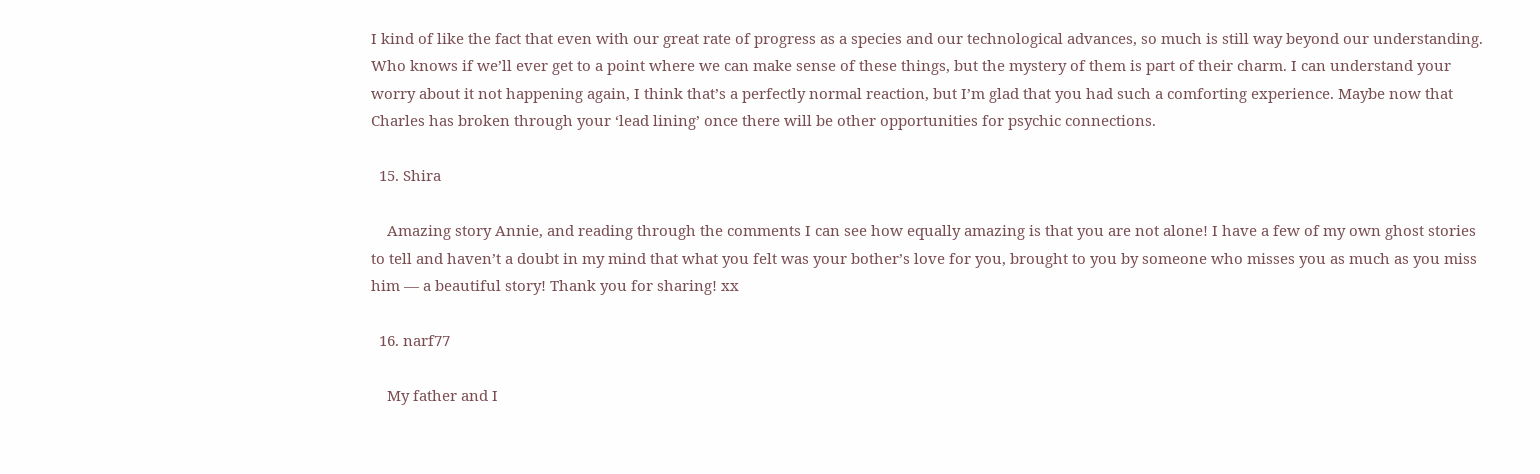I kind of like the fact that even with our great rate of progress as a species and our technological advances, so much is still way beyond our understanding. Who knows if we’ll ever get to a point where we can make sense of these things, but the mystery of them is part of their charm. I can understand your worry about it not happening again, I think that’s a perfectly normal reaction, but I’m glad that you had such a comforting experience. Maybe now that Charles has broken through your ‘lead lining’ once there will be other opportunities for psychic connections.

  15. Shira

    Amazing story Annie, and reading through the comments I can see how equally amazing is that you are not alone! I have a few of my own ghost stories to tell and haven’t a doubt in my mind that what you felt was your bother’s love for you, brought to you by someone who misses you as much as you miss him — a beautiful story! Thank you for sharing! xx

  16. narf77

    My father and I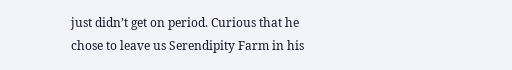just didn’t get on period. Curious that he chose to leave us Serendipity Farm in his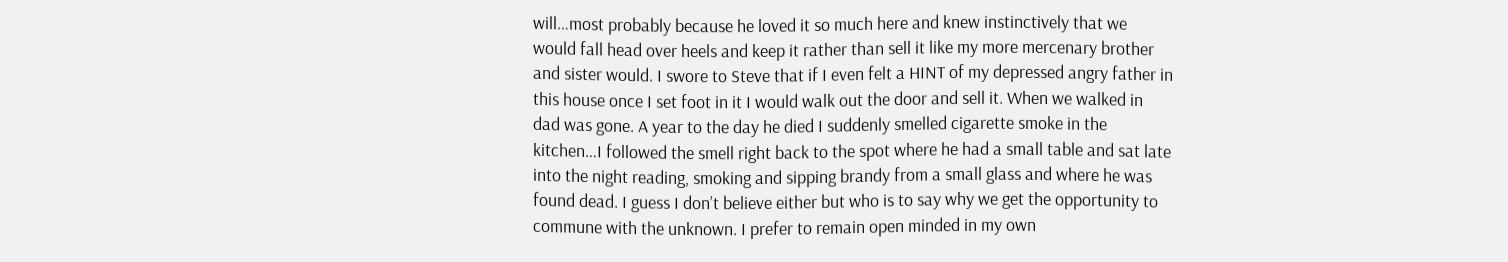will…most probably because he loved it so much here and knew instinctively that we would fall head over heels and keep it rather than sell it like my more mercenary brother and sister would. I swore to Steve that if I even felt a HINT of my depressed angry father in this house once I set foot in it I would walk out the door and sell it. When we walked in dad was gone. A year to the day he died I suddenly smelled cigarette smoke in the kitchen…I followed the smell right back to the spot where he had a small table and sat late into the night reading, smoking and sipping brandy from a small glass and where he was found dead. I guess I don’t believe either but who is to say why we get the opportunity to commune with the unknown. I prefer to remain open minded in my own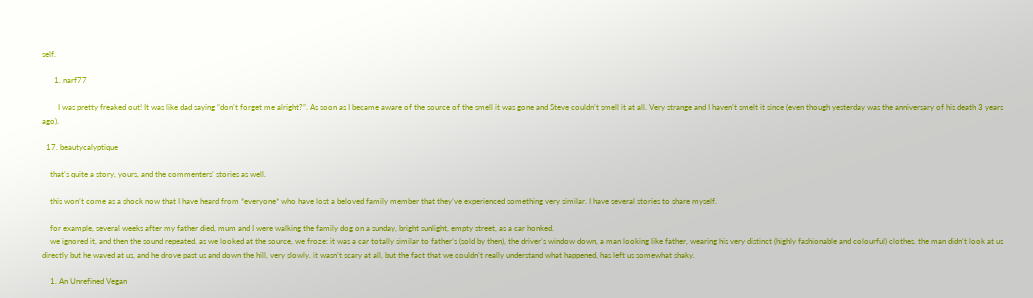self.

      1. narf77

        I was pretty freaked out! It was like dad saying “don’t forget me alright?”. As soon as I became aware of the source of the smell it was gone and Steve couldn’t smell it at all. Very strange and I haven’t smelt it since (even though yesterday was the anniversary of his death 3 years ago).

  17. beautycalyptique

    that’s quite a story, yours, and the commenters’ stories as well.

    this won’t come as a shock now that I have heard from *everyone* who have lost a beloved family member that they’ve experienced something very similar. I have several stories to share myself.

    for example, several weeks after my father died, mum and I were walking the family dog on a sunday, bright sunlight, empty street, as a car honked.
    we ignored it, and then the sound repeated. as we looked at the source, we froze: it was a car totally similar to father’s (sold by then), the driver’s window down, a man looking like father, wearing his very distinct (highly fashionable and colourful) clothes. the man didn’t look at us directly but he waved at us, and he drove past us and down the hill, very slowly. it wasn’t scary at all, but the fact that we couldn’t really understand what happened, has left us somewhat shaky.

    1. An Unrefined Vegan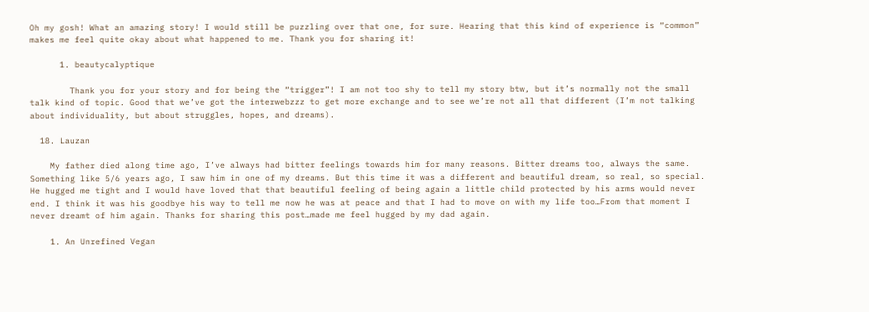Oh my gosh! What an amazing story! I would still be puzzling over that one, for sure. Hearing that this kind of experience is “common” makes me feel quite okay about what happened to me. Thank you for sharing it!

      1. beautycalyptique

        Thank you for your story and for being the “trigger”! I am not too shy to tell my story btw, but it’s normally not the small talk kind of topic. Good that we’ve got the interwebzzz to get more exchange and to see we’re not all that different (I’m not talking about individuality, but about struggles, hopes, and dreams).

  18. Lauzan

    My father died along time ago, I’ve always had bitter feelings towards him for many reasons. Bitter dreams too, always the same. Something like 5/6 years ago, I saw him in one of my dreams. But this time it was a different and beautiful dream, so real, so special. He hugged me tight and I would have loved that that beautiful feeling of being again a little child protected by his arms would never end. I think it was his goodbye his way to tell me now he was at peace and that I had to move on with my life too…From that moment I never dreamt of him again. Thanks for sharing this post…made me feel hugged by my dad again.

    1. An Unrefined Vegan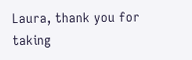Laura, thank you for taking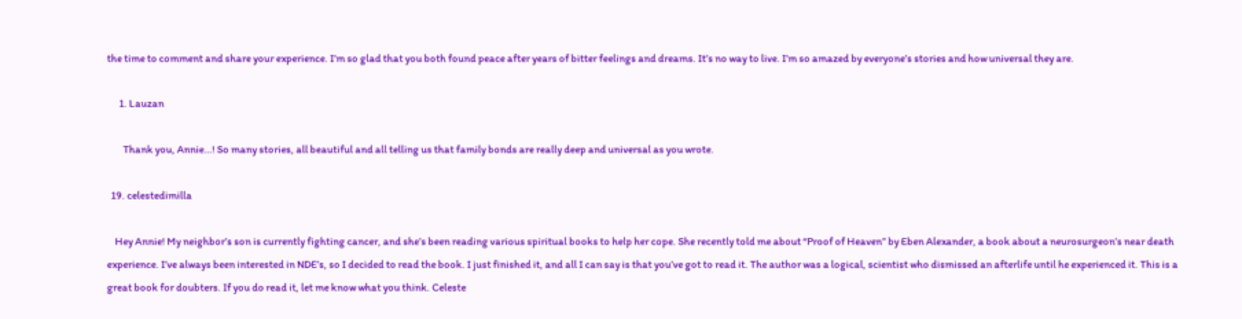the time to comment and share your experience. I’m so glad that you both found peace after years of bitter feelings and dreams. It’s no way to live. I’m so amazed by everyone’s stories and how universal they are.

      1. Lauzan

        Thank you, Annie…! So many stories, all beautiful and all telling us that family bonds are really deep and universal as you wrote.

  19. celestedimilla

    Hey Annie! My neighbor’s son is currently fighting cancer, and she’s been reading various spiritual books to help her cope. She recently told me about “Proof of Heaven” by Eben Alexander, a book about a neurosurgeon’s near death experience. I’ve always been interested in NDE’s, so I decided to read the book. I just finished it, and all I can say is that you’ve got to read it. The author was a logical, scientist who dismissed an afterlife until he experienced it. This is a great book for doubters. If you do read it, let me know what you think. Celeste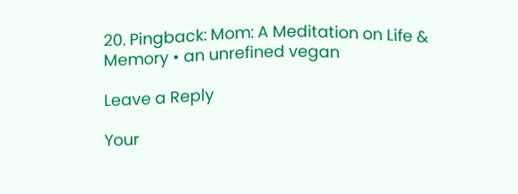20. Pingback: Mom: A Meditation on Life & Memory • an unrefined vegan

Leave a Reply

Your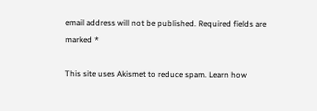email address will not be published. Required fields are marked *

This site uses Akismet to reduce spam. Learn how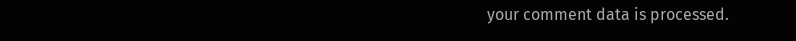your comment data is processed.